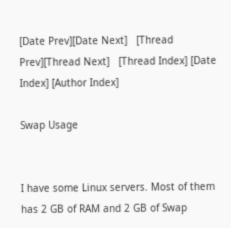[Date Prev][Date Next]   [Thread Prev][Thread Next]   [Thread Index] [Date Index] [Author Index]

Swap Usage


I have some Linux servers. Most of them has 2 GB of RAM and 2 GB of Swap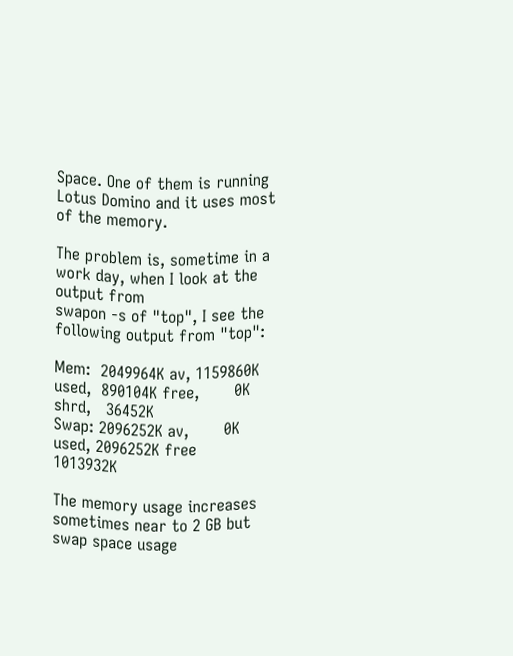Space. One of them is running Lotus Domino and it uses most of the memory.

The problem is, sometime in a work day, when I look at the output from
swapon -s of "top", I see the following output from "top":

Mem:  2049964K av, 1159860K used,  890104K free,       0K shrd,   36452K
Swap: 2096252K av,       0K used, 2096252K free                 1013932K

The memory usage increases sometimes near to 2 GB but swap space usage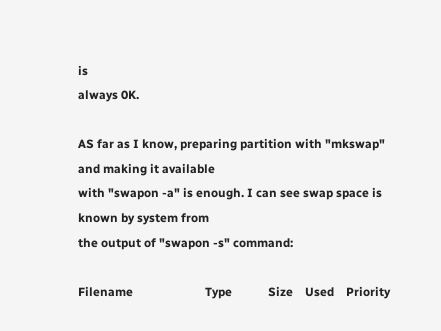is
always 0K.

AS far as I know, preparing partition with "mkswap" and making it available
with "swapon -a" is enough. I can see swap space is known by system from
the output of "swapon -s" command:

Filename                        Type            Size    Used    Priority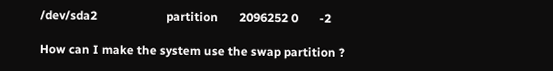/dev/sda2                       partition       2096252 0       -2

How can I make the system use the swap partition ?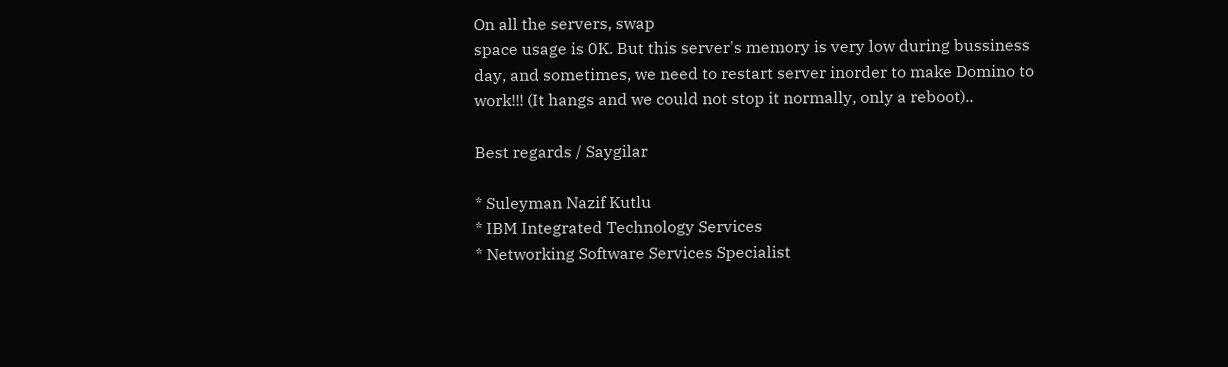On all the servers, swap
space usage is 0K. But this server's memory is very low during bussiness
day, and sometimes, we need to restart server inorder to make Domino to
work!!! (It hangs and we could not stop it normally, only a reboot)..

Best regards / Saygilar

* Suleyman Nazif Kutlu
* IBM Integrated Technology Services
* Networking Software Services Specialist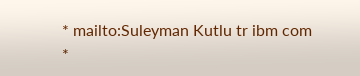* mailto:Suleyman Kutlu tr ibm com
*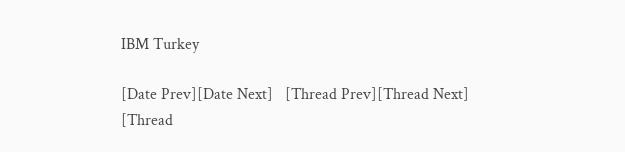IBM Turkey

[Date Prev][Date Next]   [Thread Prev][Thread Next]   [Thread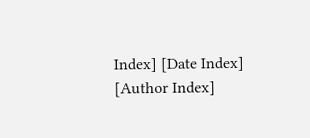Index] [Date Index] [Author Index]